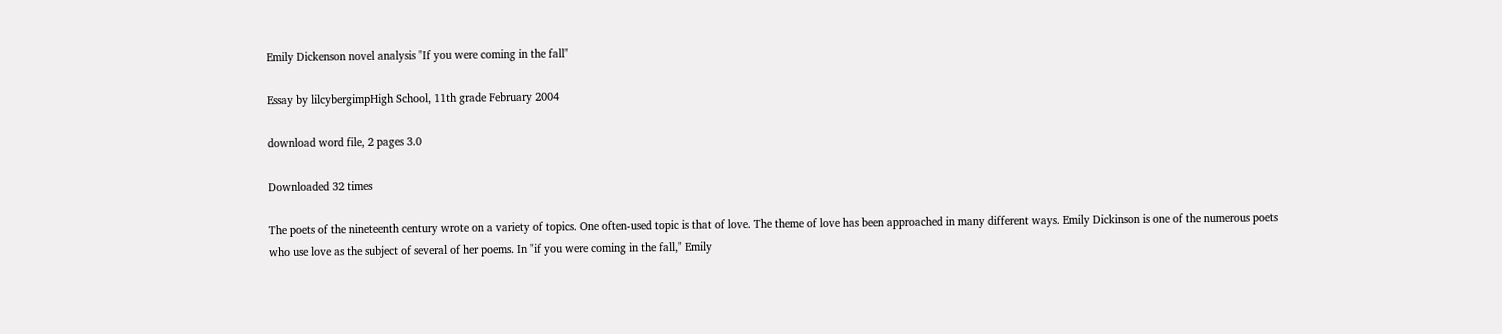Emily Dickenson novel analysis "If you were coming in the fall"

Essay by lilcybergimpHigh School, 11th grade February 2004

download word file, 2 pages 3.0

Downloaded 32 times

The poets of the nineteenth century wrote on a variety of topics. One often-used topic is that of love. The theme of love has been approached in many different ways. Emily Dickinson is one of the numerous poets who use love as the subject of several of her poems. In "if you were coming in the fall," Emily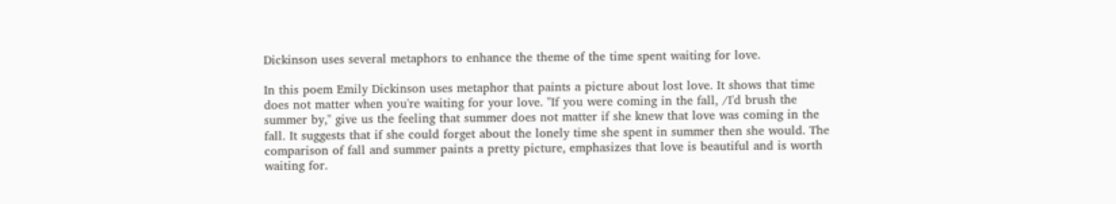Dickinson uses several metaphors to enhance the theme of the time spent waiting for love.

In this poem Emily Dickinson uses metaphor that paints a picture about lost love. It shows that time does not matter when you're waiting for your love. "If you were coming in the fall, /I'd brush the summer by," give us the feeling that summer does not matter if she knew that love was coming in the fall. It suggests that if she could forget about the lonely time she spent in summer then she would. The comparison of fall and summer paints a pretty picture, emphasizes that love is beautiful and is worth waiting for.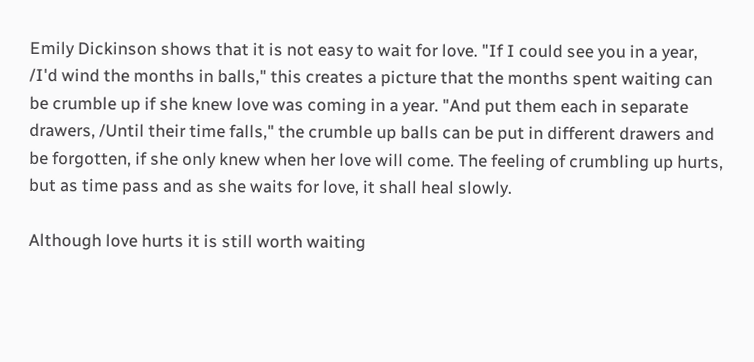Emily Dickinson shows that it is not easy to wait for love. "If I could see you in a year, /I'd wind the months in balls," this creates a picture that the months spent waiting can be crumble up if she knew love was coming in a year. "And put them each in separate drawers, /Until their time falls," the crumble up balls can be put in different drawers and be forgotten, if she only knew when her love will come. The feeling of crumbling up hurts, but as time pass and as she waits for love, it shall heal slowly.

Although love hurts it is still worth waiting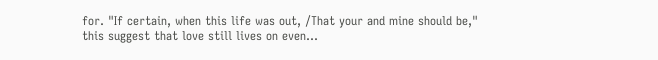for. "If certain, when this life was out, /That your and mine should be," this suggest that love still lives on even...